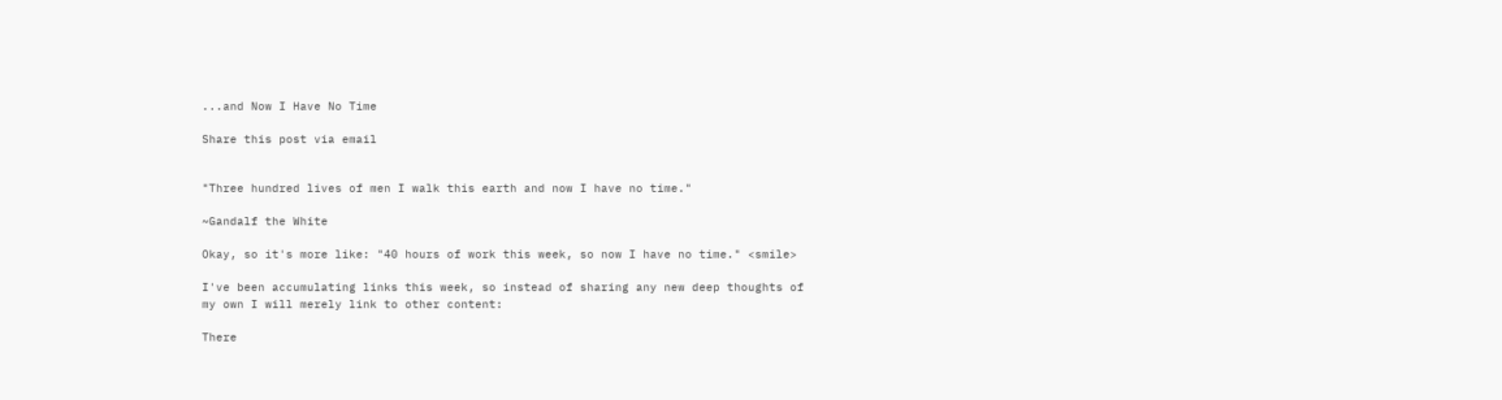...and Now I Have No Time

Share this post via email


"Three hundred lives of men I walk this earth and now I have no time."

~Gandalf the White

Okay, so it's more like: "40 hours of work this week, so now I have no time." <smile>

I've been accumulating links this week, so instead of sharing any new deep thoughts of my own I will merely link to other content:

There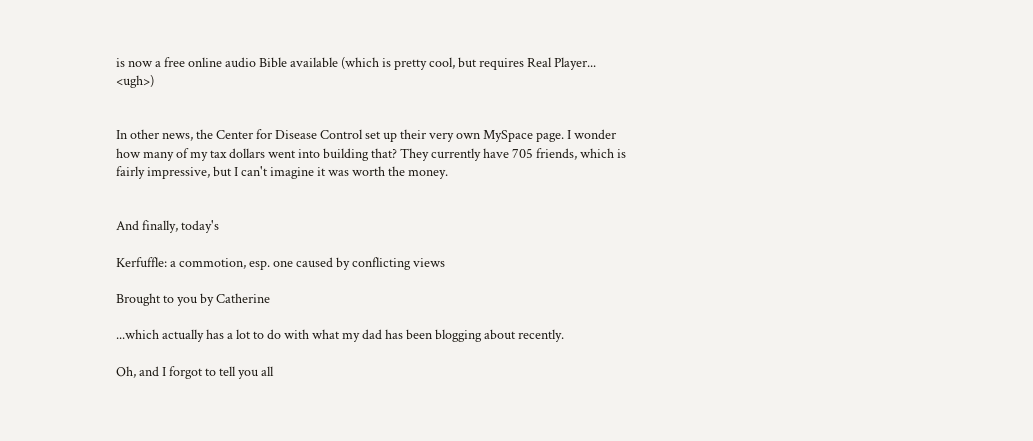is now a free online audio Bible available (which is pretty cool, but requires Real Player... <ugh>)


In other news, the Center for Disease Control set up their very own MySpace page. I wonder how many of my tax dollars went into building that? They currently have 705 friends, which is fairly impressive, but I can't imagine it was worth the money.


And finally, today's

Kerfuffle: a commotion, esp. one caused by conflicting views

Brought to you by Catherine

...which actually has a lot to do with what my dad has been blogging about recently.

Oh, and I forgot to tell you all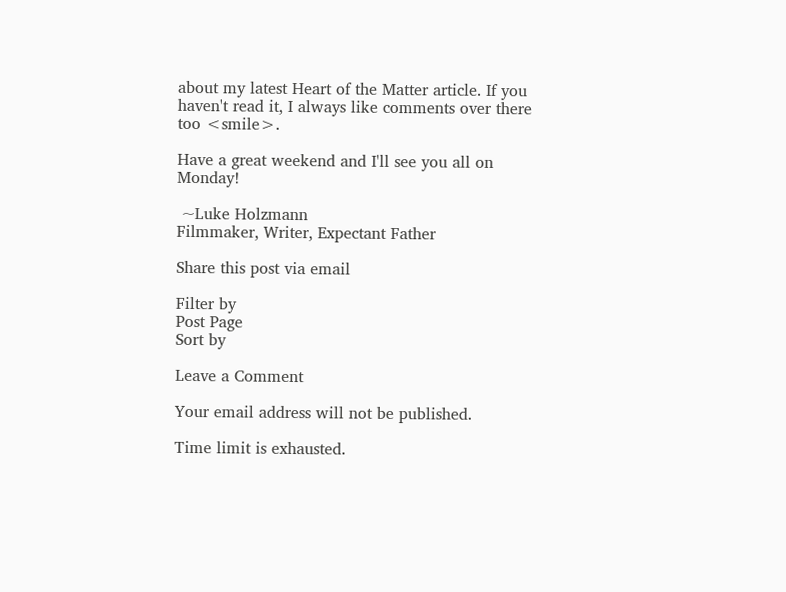about my latest Heart of the Matter article. If you haven't read it, I always like comments over there too <smile>.

Have a great weekend and I'll see you all on Monday!

 ~Luke Holzmann
Filmmaker, Writer, Expectant Father

Share this post via email

Filter by
Post Page
Sort by

Leave a Comment

Your email address will not be published.

Time limit is exhausted.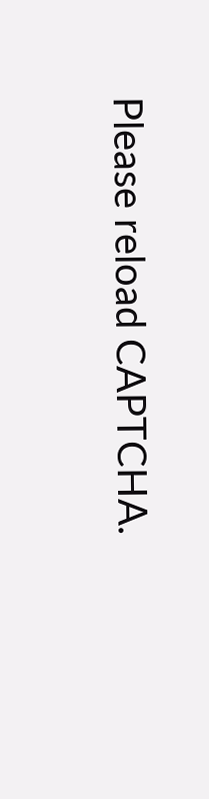Please reload CAPTCHA.